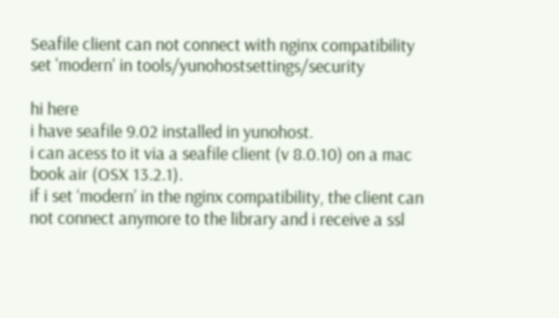Seafile client can not connect with nginx compatibility set 'modern' in tools/yunohostsettings/security

hi here
i have seafile 9.02 installed in yunohost.
i can acess to it via a seafile client (v 8.0.10) on a mac book air (OSX 13.2.1).
if i set ‘modern’ in the nginx compatibility, the client can not connect anymore to the library and i receive a ssl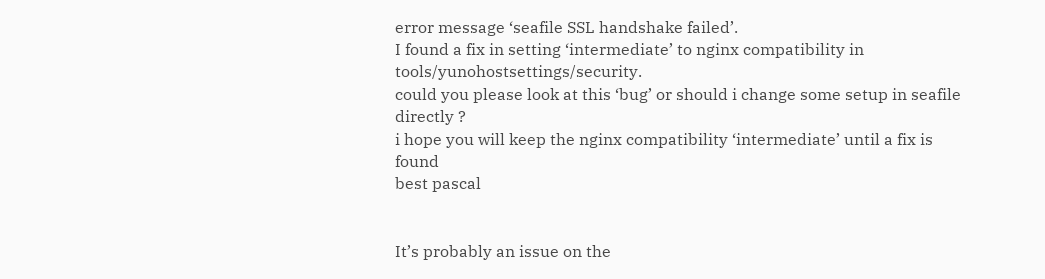error message ‘seafile SSL handshake failed’.
I found a fix in setting ‘intermediate’ to nginx compatibility in tools/yunohostsettings/security.
could you please look at this ‘bug’ or should i change some setup in seafile directly ?
i hope you will keep the nginx compatibility ‘intermediate’ until a fix is found
best pascal


It’s probably an issue on the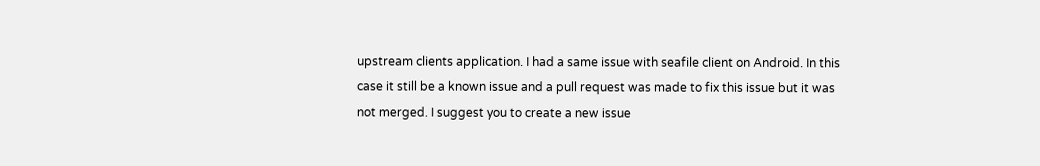upstream clients application. I had a same issue with seafile client on Android. In this case it still be a known issue and a pull request was made to fix this issue but it was not merged. I suggest you to create a new issue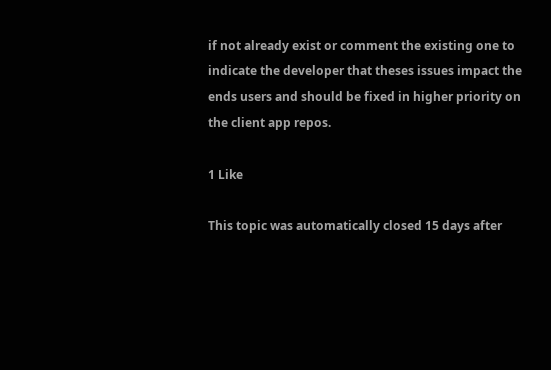if not already exist or comment the existing one to indicate the developer that theses issues impact the ends users and should be fixed in higher priority on the client app repos.

1 Like

This topic was automatically closed 15 days after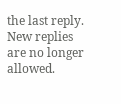the last reply. New replies are no longer allowed.